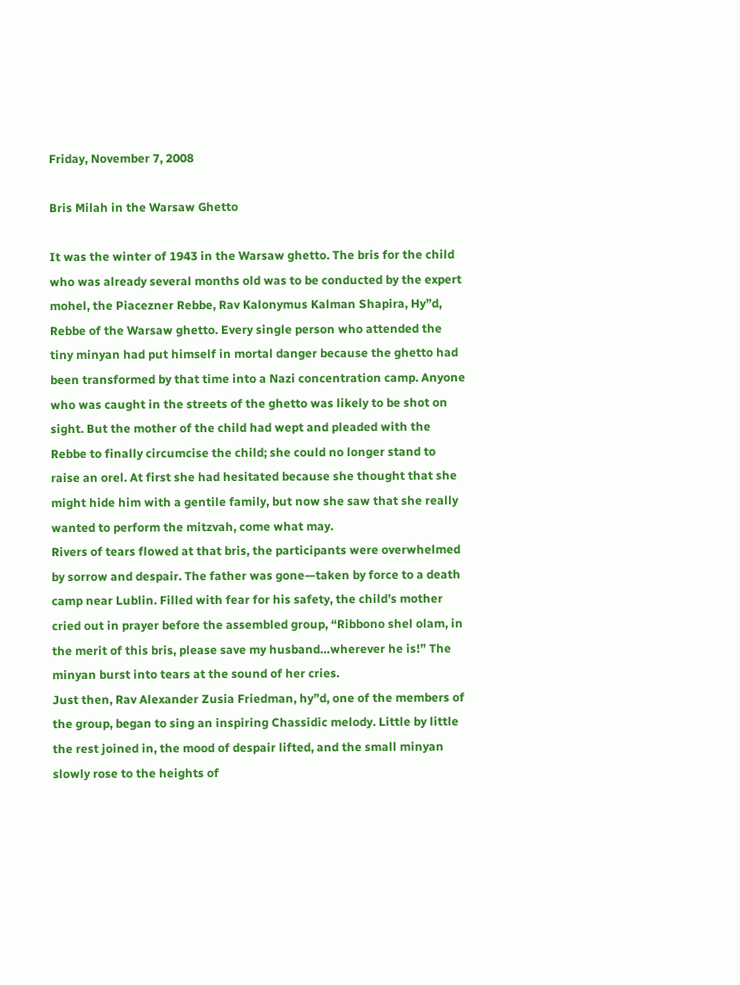Friday, November 7, 2008

Bris Milah in the Warsaw Ghetto

It was the winter of 1943 in the Warsaw ghetto. The bris for the child who was already several months old was to be conducted by the expert mohel, the Piacezner Rebbe, Rav Kalonymus Kalman Shapira, Hy”d, Rebbe of the Warsaw ghetto. Every single person who attended the tiny minyan had put himself in mortal danger because the ghetto had been transformed by that time into a Nazi concentration camp. Anyone who was caught in the streets of the ghetto was likely to be shot on sight. But the mother of the child had wept and pleaded with the Rebbe to finally circumcise the child; she could no longer stand to raise an orel. At first she had hesitated because she thought that she might hide him with a gentile family, but now she saw that she really wanted to perform the mitzvah, come what may.
Rivers of tears flowed at that bris, the participants were overwhelmed by sorrow and despair. The father was gone—taken by force to a death camp near Lublin. Filled with fear for his safety, the child’s mother cried out in prayer before the assembled group, “Ribbono shel olam, in the merit of this bris, please save my husband…wherever he is!” The minyan burst into tears at the sound of her cries.
Just then, Rav Alexander Zusia Friedman, hy”d, one of the members of the group, began to sing an inspiring Chassidic melody. Little by little the rest joined in, the mood of despair lifted, and the small minyan slowly rose to the heights of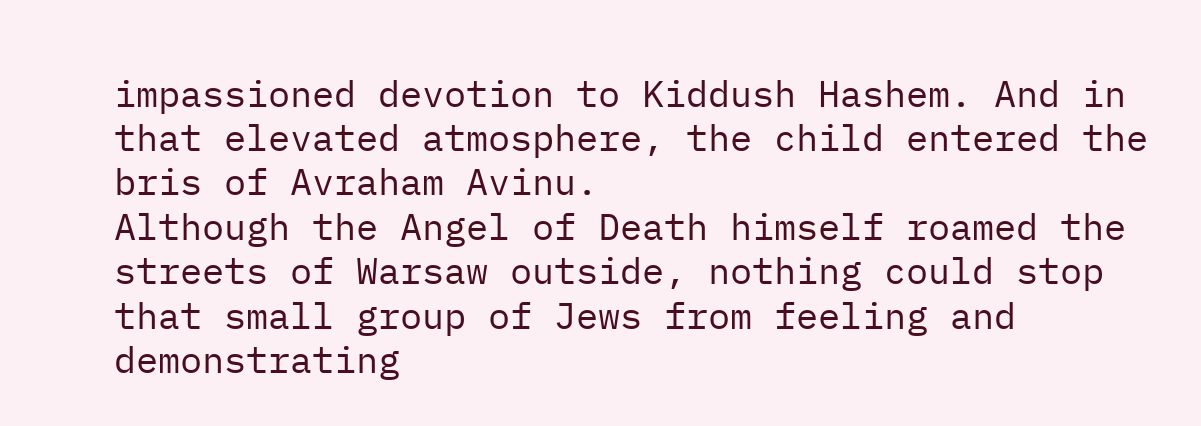impassioned devotion to Kiddush Hashem. And in that elevated atmosphere, the child entered the bris of Avraham Avinu.
Although the Angel of Death himself roamed the streets of Warsaw outside, nothing could stop that small group of Jews from feeling and demonstrating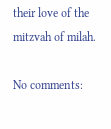their love of the mitzvah of milah.

No comments: